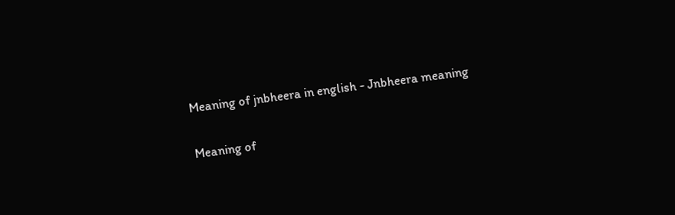Meaning of jnbheera in english - Jnbheera meaning

Meaning of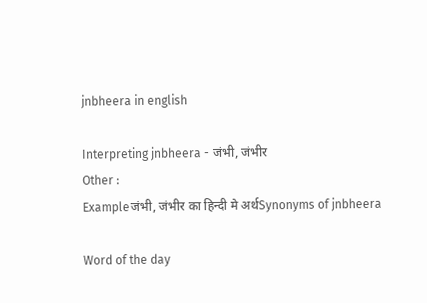jnbheera in english

Interpreting jnbheera - जंभी, जंभीर
Other :
Exampleजंभी, जंभीर का हिन्दी मे अर्थSynonyms of jnbheera

Word of the day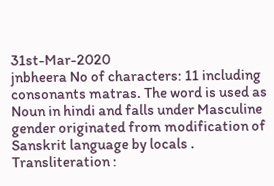31st-Mar-2020
jnbheera No of characters: 11 including consonants matras. The word is used as Noun in hindi and falls under Masculine gender originated from modification of Sanskrit language by locals . Transliteration :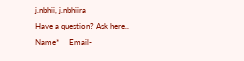j.nbhii, j.nbhiira
Have a question? Ask here..
Name*     Email-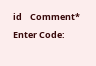id    Comment* Enter Code: